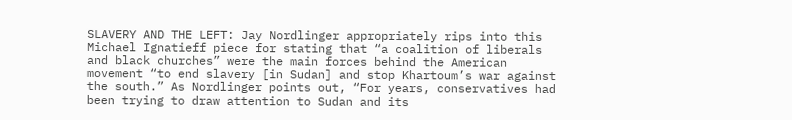SLAVERY AND THE LEFT: Jay Nordlinger appropriately rips into this Michael Ignatieff piece for stating that “a coalition of liberals and black churches” were the main forces behind the American movement “to end slavery [in Sudan] and stop Khartoum’s war against the south.” As Nordlinger points out, “For years, conservatives had been trying to draw attention to Sudan and its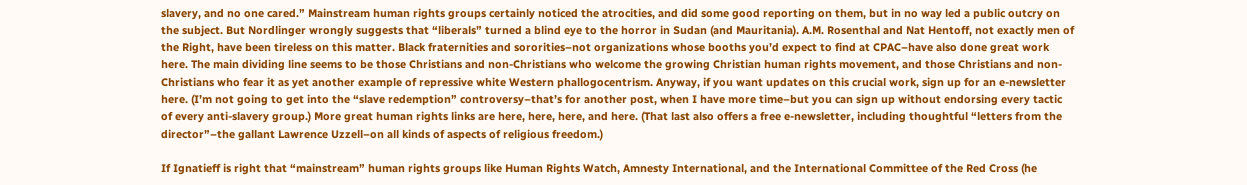slavery, and no one cared.” Mainstream human rights groups certainly noticed the atrocities, and did some good reporting on them, but in no way led a public outcry on the subject. But Nordlinger wrongly suggests that “liberals” turned a blind eye to the horror in Sudan (and Mauritania). A.M. Rosenthal and Nat Hentoff, not exactly men of the Right, have been tireless on this matter. Black fraternities and sororities–not organizations whose booths you’d expect to find at CPAC–have also done great work here. The main dividing line seems to be those Christians and non-Christians who welcome the growing Christian human rights movement, and those Christians and non-Christians who fear it as yet another example of repressive white Western phallogocentrism. Anyway, if you want updates on this crucial work, sign up for an e-newsletter here. (I’m not going to get into the “slave redemption” controversy–that’s for another post, when I have more time–but you can sign up without endorsing every tactic of every anti-slavery group.) More great human rights links are here, here, here, and here. (That last also offers a free e-newsletter, including thoughtful “letters from the director”–the gallant Lawrence Uzzell–on all kinds of aspects of religious freedom.)

If Ignatieff is right that “mainstream” human rights groups like Human Rights Watch, Amnesty International, and the International Committee of the Red Cross (he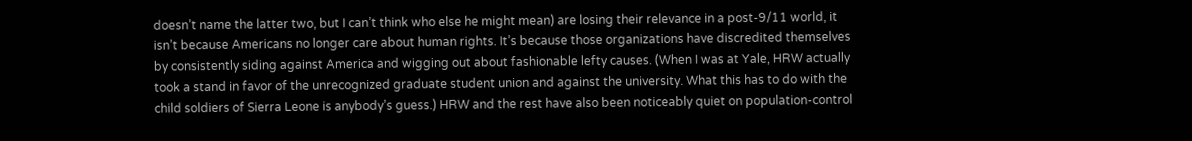doesn’t name the latter two, but I can’t think who else he might mean) are losing their relevance in a post-9/11 world, it isn’t because Americans no longer care about human rights. It’s because those organizations have discredited themselves by consistently siding against America and wigging out about fashionable lefty causes. (When I was at Yale, HRW actually took a stand in favor of the unrecognized graduate student union and against the university. What this has to do with the child soldiers of Sierra Leone is anybody’s guess.) HRW and the rest have also been noticeably quiet on population-control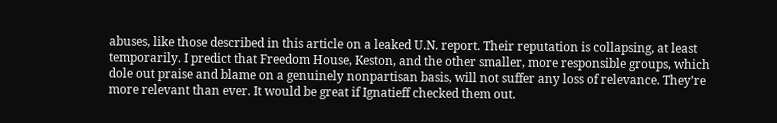abuses, like those described in this article on a leaked U.N. report. Their reputation is collapsing, at least temporarily. I predict that Freedom House, Keston, and the other smaller, more responsible groups, which dole out praise and blame on a genuinely nonpartisan basis, will not suffer any loss of relevance. They’re more relevant than ever. It would be great if Ignatieff checked them out.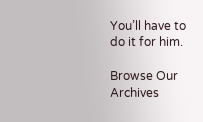You’ll have to do it for him.

Browse Our Archives